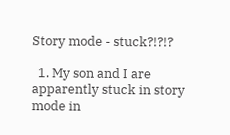Story mode - stuck?!?!?

  1. My son and I are apparently stuck in story mode in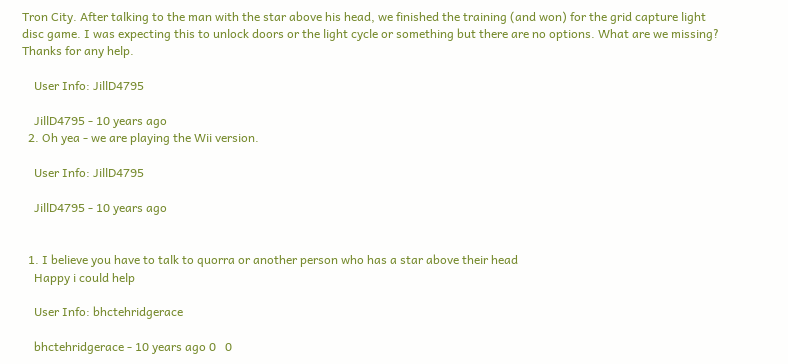Tron City. After talking to the man with the star above his head, we finished the training (and won) for the grid capture light disc game. I was expecting this to unlock doors or the light cycle or something but there are no options. What are we missing? Thanks for any help.

    User Info: JillD4795

    JillD4795 - 10 years ago
  2. Oh yea - we are playing the Wii version.

    User Info: JillD4795

    JillD4795 - 10 years ago


  1. I believe you have to talk to quorra or another person who has a star above their head
    Happy i could help

    User Info: bhctehridgerace

    bhctehridgerace - 10 years ago 0   0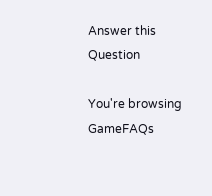Answer this Question

You're browsing GameFAQs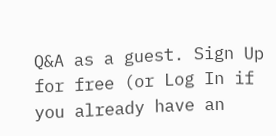Q&A as a guest. Sign Up for free (or Log In if you already have an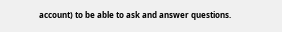account) to be able to ask and answer questions.